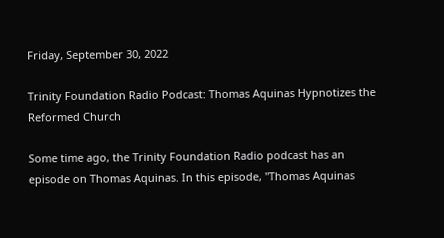Friday, September 30, 2022

Trinity Foundation Radio Podcast: Thomas Aquinas Hypnotizes the Reformed Church

Some time ago, the Trinity Foundation Radio podcast has an episode on Thomas Aquinas. In this episode, "Thomas Aquinas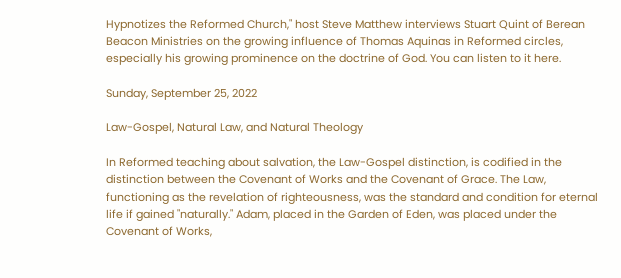Hypnotizes the Reformed Church," host Steve Matthew interviews Stuart Quint of Berean Beacon Ministries on the growing influence of Thomas Aquinas in Reformed circles, especially his growing prominence on the doctrine of God. You can listen to it here.

Sunday, September 25, 2022

Law-Gospel, Natural Law, and Natural Theology

In Reformed teaching about salvation, the Law-Gospel distinction, is codified in the distinction between the Covenant of Works and the Covenant of Grace. The Law, functioning as the revelation of righteousness, was the standard and condition for eternal life if gained "naturally." Adam, placed in the Garden of Eden, was placed under the Covenant of Works,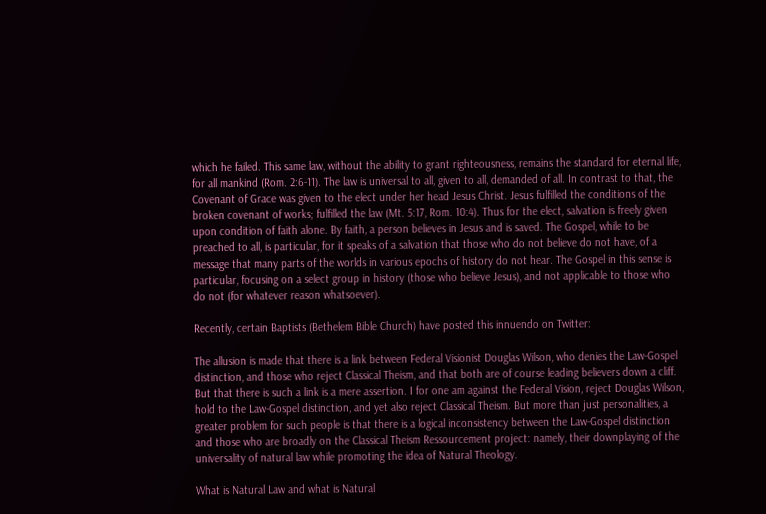which he failed. This same law, without the ability to grant righteousness, remains the standard for eternal life, for all mankind (Rom. 2:6-11). The law is universal to all, given to all, demanded of all. In contrast to that, the Covenant of Grace was given to the elect under her head Jesus Christ. Jesus fulfilled the conditions of the broken covenant of works; fulfilled the law (Mt. 5:17, Rom. 10:4). Thus for the elect, salvation is freely given upon condition of faith alone. By faith, a person believes in Jesus and is saved. The Gospel, while to be preached to all, is particular, for it speaks of a salvation that those who do not believe do not have, of a message that many parts of the worlds in various epochs of history do not hear. The Gospel in this sense is particular, focusing on a select group in history (those who believe Jesus), and not applicable to those who do not (for whatever reason whatsoever).

Recently, certain Baptists (Bethelem Bible Church) have posted this innuendo on Twitter:

The allusion is made that there is a link between Federal Visionist Douglas Wilson, who denies the Law-Gospel distinction, and those who reject Classical Theism, and that both are of course leading believers down a cliff. But that there is such a link is a mere assertion. I for one am against the Federal Vision, reject Douglas Wilson, hold to the Law-Gospel distinction, and yet also reject Classical Theism. But more than just personalities, a greater problem for such people is that there is a logical inconsistency between the Law-Gospel distinction and those who are broadly on the Classical Theism Ressourcement project: namely, their downplaying of the universality of natural law while promoting the idea of Natural Theology.

What is Natural Law and what is Natural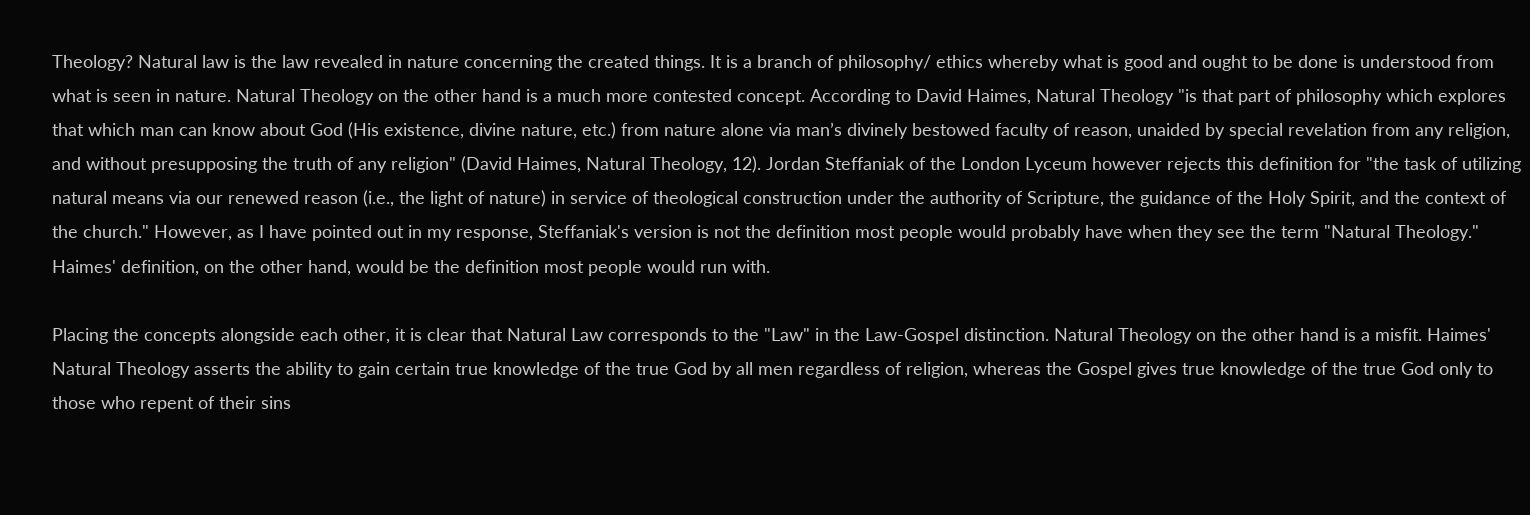Theology? Natural law is the law revealed in nature concerning the created things. It is a branch of philosophy/ ethics whereby what is good and ought to be done is understood from what is seen in nature. Natural Theology on the other hand is a much more contested concept. According to David Haimes, Natural Theology "is that part of philosophy which explores that which man can know about God (His existence, divine nature, etc.) from nature alone via man’s divinely bestowed faculty of reason, unaided by special revelation from any religion, and without presupposing the truth of any religion" (David Haimes, Natural Theology, 12). Jordan Steffaniak of the London Lyceum however rejects this definition for "the task of utilizing natural means via our renewed reason (i.e., the light of nature) in service of theological construction under the authority of Scripture, the guidance of the Holy Spirit, and the context of the church." However, as I have pointed out in my response, Steffaniak's version is not the definition most people would probably have when they see the term "Natural Theology." Haimes' definition, on the other hand, would be the definition most people would run with.

Placing the concepts alongside each other, it is clear that Natural Law corresponds to the "Law" in the Law-Gospel distinction. Natural Theology on the other hand is a misfit. Haimes' Natural Theology asserts the ability to gain certain true knowledge of the true God by all men regardless of religion, whereas the Gospel gives true knowledge of the true God only to those who repent of their sins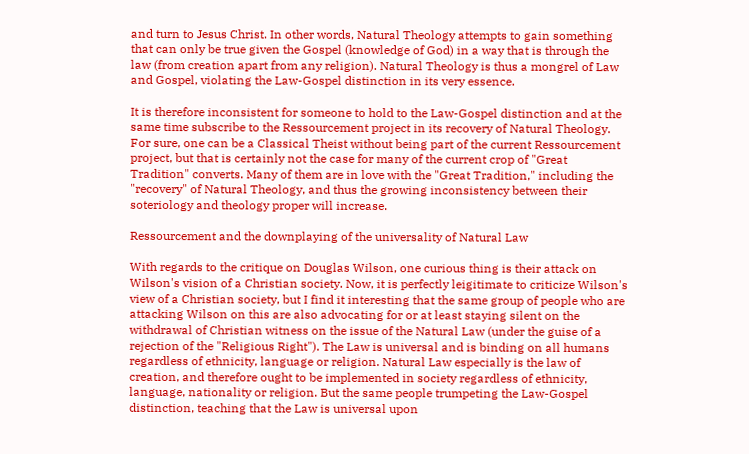and turn to Jesus Christ. In other words, Natural Theology attempts to gain something that can only be true given the Gospel (knowledge of God) in a way that is through the law (from creation apart from any religion). Natural Theology is thus a mongrel of Law and Gospel, violating the Law-Gospel distinction in its very essence.

It is therefore inconsistent for someone to hold to the Law-Gospel distinction and at the same time subscribe to the Ressourcement project in its recovery of Natural Theology. For sure, one can be a Classical Theist without being part of the current Ressourcement project, but that is certainly not the case for many of the current crop of "Great Tradition" converts. Many of them are in love with the "Great Tradition," including the "recovery" of Natural Theology, and thus the growing inconsistency between their soteriology and theology proper will increase.

Ressourcement and the downplaying of the universality of Natural Law

With regards to the critique on Douglas Wilson, one curious thing is their attack on Wilson's vision of a Christian society. Now, it is perfectly leigitimate to criticize Wilson's view of a Christian society, but I find it interesting that the same group of people who are attacking Wilson on this are also advocating for or at least staying silent on the withdrawal of Christian witness on the issue of the Natural Law (under the guise of a rejection of the "Religious Right"). The Law is universal and is binding on all humans regardless of ethnicity, language or religion. Natural Law especially is the law of creation, and therefore ought to be implemented in society regardless of ethnicity, language, nationality or religion. But the same people trumpeting the Law-Gospel distinction, teaching that the Law is universal upon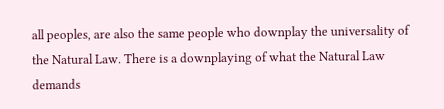all peoples, are also the same people who downplay the universality of the Natural Law. There is a downplaying of what the Natural Law demands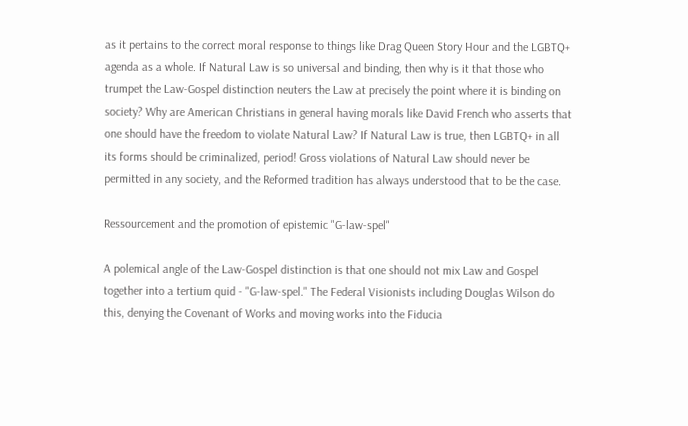as it pertains to the correct moral response to things like Drag Queen Story Hour and the LGBTQ+ agenda as a whole. If Natural Law is so universal and binding, then why is it that those who trumpet the Law-Gospel distinction neuters the Law at precisely the point where it is binding on society? Why are American Christians in general having morals like David French who asserts that one should have the freedom to violate Natural Law? If Natural Law is true, then LGBTQ+ in all its forms should be criminalized, period! Gross violations of Natural Law should never be permitted in any society, and the Reformed tradition has always understood that to be the case.

Ressourcement and the promotion of epistemic "G-law-spel"

A polemical angle of the Law-Gospel distinction is that one should not mix Law and Gospel together into a tertium quid - "G-law-spel." The Federal Visionists including Douglas Wilson do this, denying the Covenant of Works and moving works into the Fiducia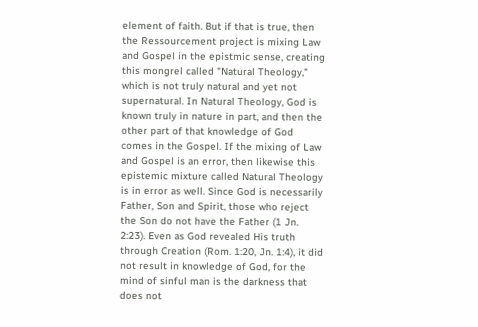element of faith. But if that is true, then the Ressourcement project is mixing Law and Gospel in the epistmic sense, creating this mongrel called "Natural Theology," which is not truly natural and yet not supernatural. In Natural Theology, God is known truly in nature in part, and then the other part of that knowledge of God comes in the Gospel. If the mixing of Law and Gospel is an error, then likewise this epistemic mixture called Natural Theology is in error as well. Since God is necessarily Father, Son and Spirit, those who reject the Son do not have the Father (1 Jn. 2:23). Even as God revealed His truth through Creation (Rom. 1:20, Jn. 1:4), it did not result in knowledge of God, for the mind of sinful man is the darkness that does not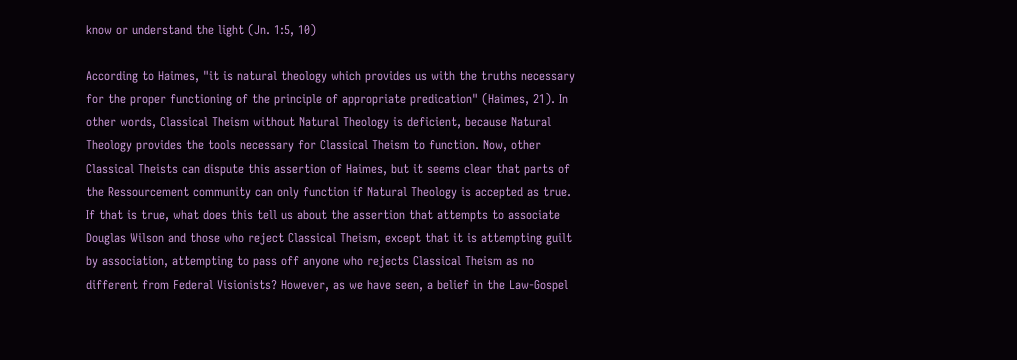know or understand the light (Jn. 1:5, 10)

According to Haimes, "it is natural theology which provides us with the truths necessary for the proper functioning of the principle of appropriate predication" (Haimes, 21). In other words, Classical Theism without Natural Theology is deficient, because Natural Theology provides the tools necessary for Classical Theism to function. Now, other Classical Theists can dispute this assertion of Haimes, but it seems clear that parts of the Ressourcement community can only function if Natural Theology is accepted as true. If that is true, what does this tell us about the assertion that attempts to associate Douglas Wilson and those who reject Classical Theism, except that it is attempting guilt by association, attempting to pass off anyone who rejects Classical Theism as no different from Federal Visionists? However, as we have seen, a belief in the Law-Gospel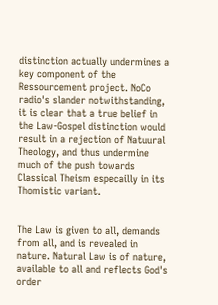distinction actually undermines a key component of the Ressourcement project. NoCo radio's slander notwithstanding, it is clear that a true belief in the Law-Gospel distinction would result in a rejection of Natuural Theology, and thus undermine much of the push towards Classical Theism especailly in its Thomistic variant.


The Law is given to all, demands from all, and is revealed in nature. Natural Law is of nature, available to all and reflects God's order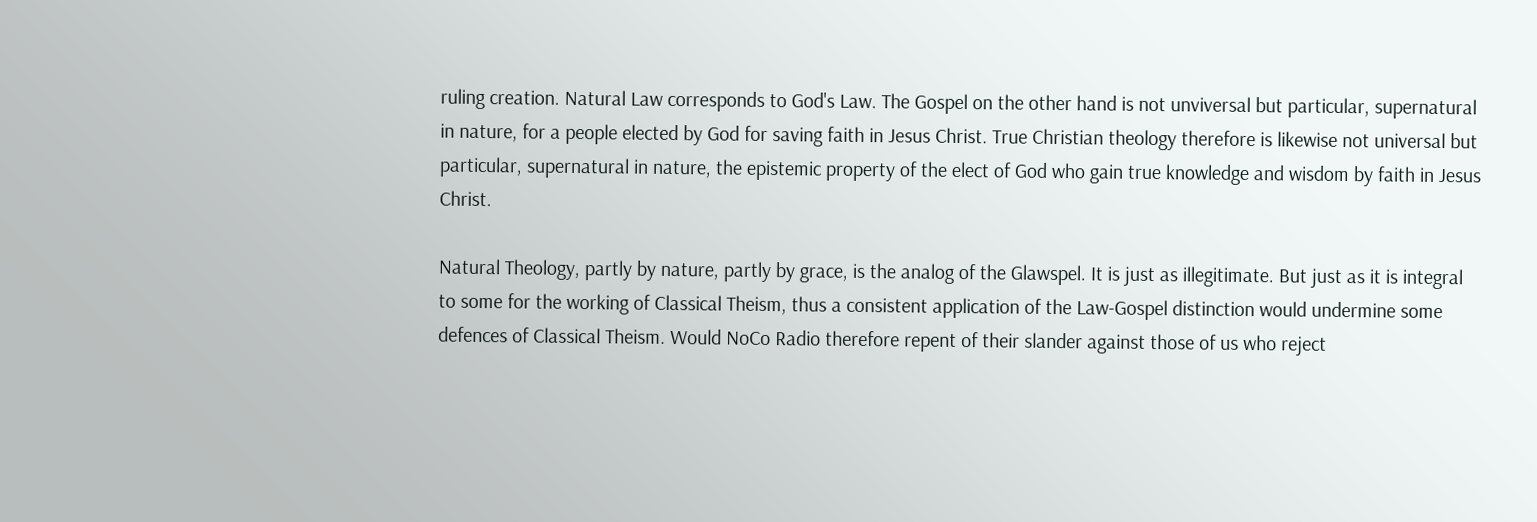ruling creation. Natural Law corresponds to God's Law. The Gospel on the other hand is not unviversal but particular, supernatural in nature, for a people elected by God for saving faith in Jesus Christ. True Christian theology therefore is likewise not universal but particular, supernatural in nature, the epistemic property of the elect of God who gain true knowledge and wisdom by faith in Jesus Christ.

Natural Theology, partly by nature, partly by grace, is the analog of the Glawspel. It is just as illegitimate. But just as it is integral to some for the working of Classical Theism, thus a consistent application of the Law-Gospel distinction would undermine some defences of Classical Theism. Would NoCo Radio therefore repent of their slander against those of us who reject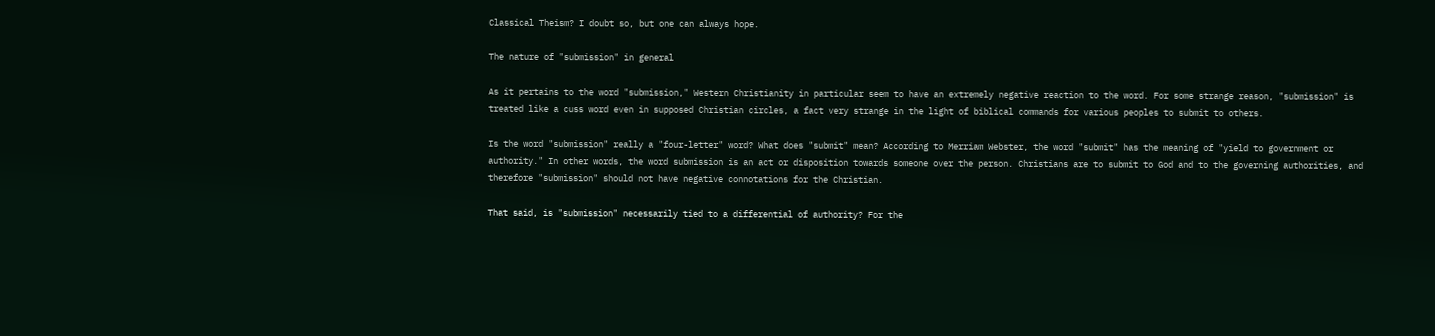Classical Theism? I doubt so, but one can always hope.

The nature of "submission" in general

As it pertains to the word "submission," Western Christianity in particular seem to have an extremely negative reaction to the word. For some strange reason, "submission" is treated like a cuss word even in supposed Christian circles, a fact very strange in the light of biblical commands for various peoples to submit to others.

Is the word "submission" really a "four-letter" word? What does "submit" mean? According to Merriam Webster, the word "submit" has the meaning of "yield to government or authority." In other words, the word submission is an act or disposition towards someone over the person. Christians are to submit to God and to the governing authorities, and therefore "submission" should not have negative connotations for the Christian.

That said, is "submission" necessarily tied to a differential of authority? For the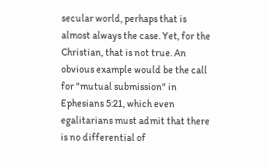secular world, perhaps that is almost always the case. Yet, for the Christian, that is not true. An obvious example would be the call for "mutual submission" in Ephesians 5:21, which even egalitarians must admit that there is no differential of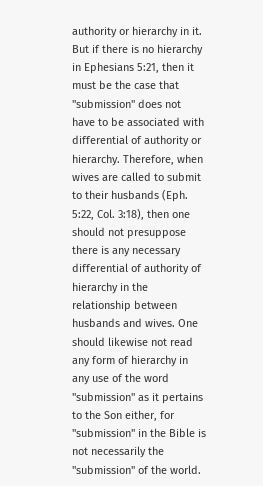authority or hierarchy in it. But if there is no hierarchy in Ephesians 5:21, then it must be the case that "submission" does not have to be associated with differential of authority or hierarchy. Therefore, when wives are called to submit to their husbands (Eph. 5:22, Col. 3:18), then one should not presuppose there is any necessary differential of authority of hierarchy in the relationship between husbands and wives. One should likewise not read any form of hierarchy in any use of the word "submission" as it pertains to the Son either, for "submission" in the Bible is not necessarily the "submission" of the world.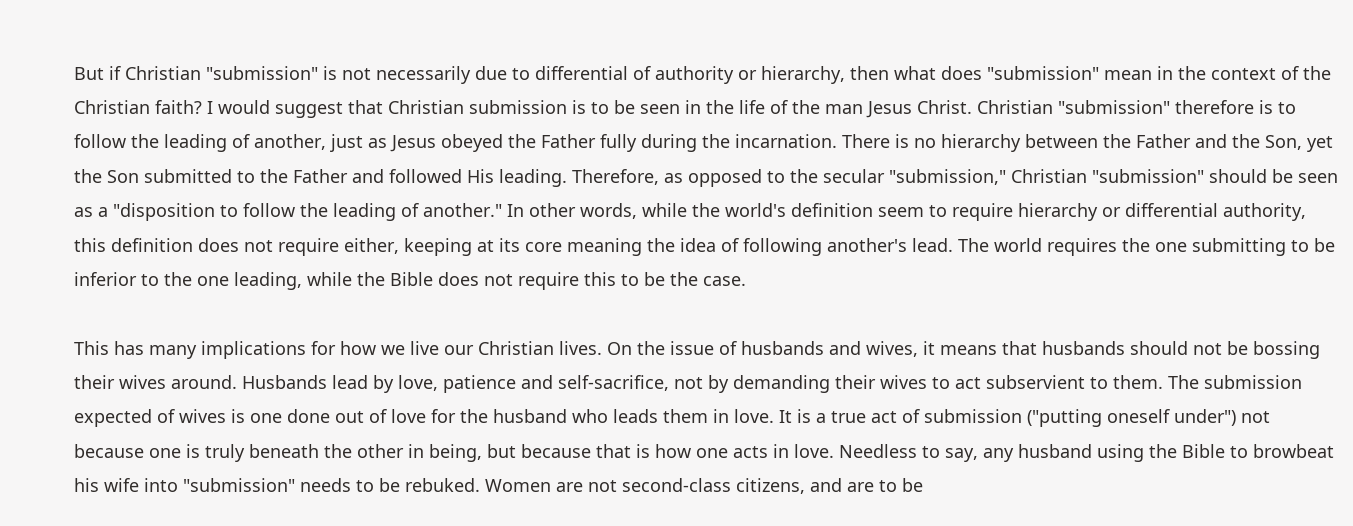But if Christian "submission" is not necessarily due to differential of authority or hierarchy, then what does "submission" mean in the context of the Christian faith? I would suggest that Christian submission is to be seen in the life of the man Jesus Christ. Christian "submission" therefore is to follow the leading of another, just as Jesus obeyed the Father fully during the incarnation. There is no hierarchy between the Father and the Son, yet the Son submitted to the Father and followed His leading. Therefore, as opposed to the secular "submission," Christian "submission" should be seen as a "disposition to follow the leading of another." In other words, while the world's definition seem to require hierarchy or differential authority, this definition does not require either, keeping at its core meaning the idea of following another's lead. The world requires the one submitting to be inferior to the one leading, while the Bible does not require this to be the case.

This has many implications for how we live our Christian lives. On the issue of husbands and wives, it means that husbands should not be bossing their wives around. Husbands lead by love, patience and self-sacrifice, not by demanding their wives to act subservient to them. The submission expected of wives is one done out of love for the husband who leads them in love. It is a true act of submission ("putting oneself under") not because one is truly beneath the other in being, but because that is how one acts in love. Needless to say, any husband using the Bible to browbeat his wife into "submission" needs to be rebuked. Women are not second-class citizens, and are to be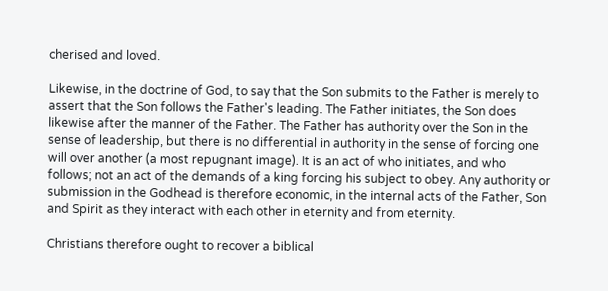cherised and loved.

Likewise, in the doctrine of God, to say that the Son submits to the Father is merely to assert that the Son follows the Father's leading. The Father initiates, the Son does likewise after the manner of the Father. The Father has authority over the Son in the sense of leadership, but there is no differential in authority in the sense of forcing one will over another (a most repugnant image). It is an act of who initiates, and who follows; not an act of the demands of a king forcing his subject to obey. Any authority or submission in the Godhead is therefore economic, in the internal acts of the Father, Son and Spirit as they interact with each other in eternity and from eternity.

Christians therefore ought to recover a biblical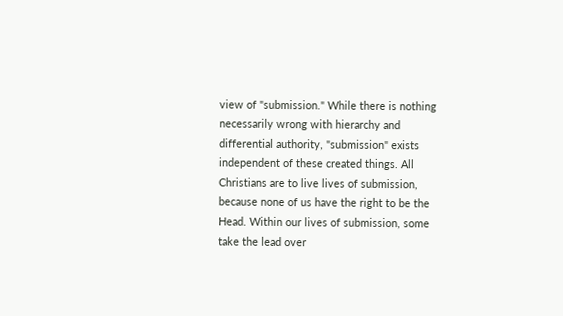view of "submission." While there is nothing necessarily wrong with hierarchy and differential authority, "submission" exists independent of these created things. All Christians are to live lives of submission, because none of us have the right to be the Head. Within our lives of submission, some take the lead over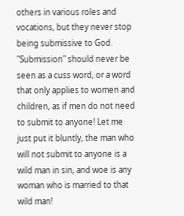others in various roles and vocations, but they never stop being submissive to God. "Submission" should never be seen as a cuss word, or a word that only applies to women and children, as if men do not need to submit to anyone! Let me just put it bluntly, the man who will not submit to anyone is a wild man in sin, and woe is any woman who is married to that wild man!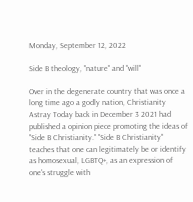Monday, September 12, 2022

Side B theology, "nature" and "will"

Over in the degenerate country that was once a long time ago a godly nation, Christianity Astray Today back in December 3 2021 had published a opinion piece promoting the ideas of "Side B Christianity." "Side B Christianity" teaches that one can legitimately be or identify as homosexual, LGBTQ+, as an expression of one's struggle with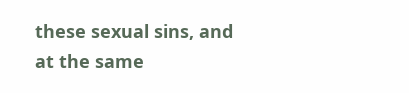these sexual sins, and at the same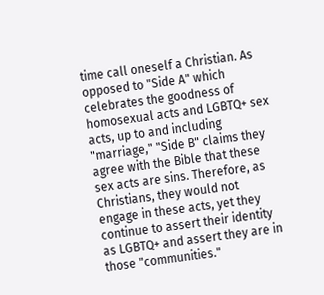time call oneself a Christian. As opposed to "Side A" which celebrates the goodness of homosexual acts and LGBTQ+ sex acts, up to and including "marriage," "Side B" claims they agree with the Bible that these sex acts are sins. Therefore, as Christians, they would not engage in these acts, yet they continue to assert their identity as LGBTQ+ and assert they are in those "communities."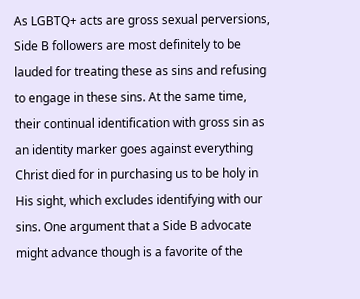As LGBTQ+ acts are gross sexual perversions, Side B followers are most definitely to be lauded for treating these as sins and refusing to engage in these sins. At the same time, their continual identification with gross sin as an identity marker goes against everything Christ died for in purchasing us to be holy in His sight, which excludes identifying with our sins. One argument that a Side B advocate might advance though is a favorite of the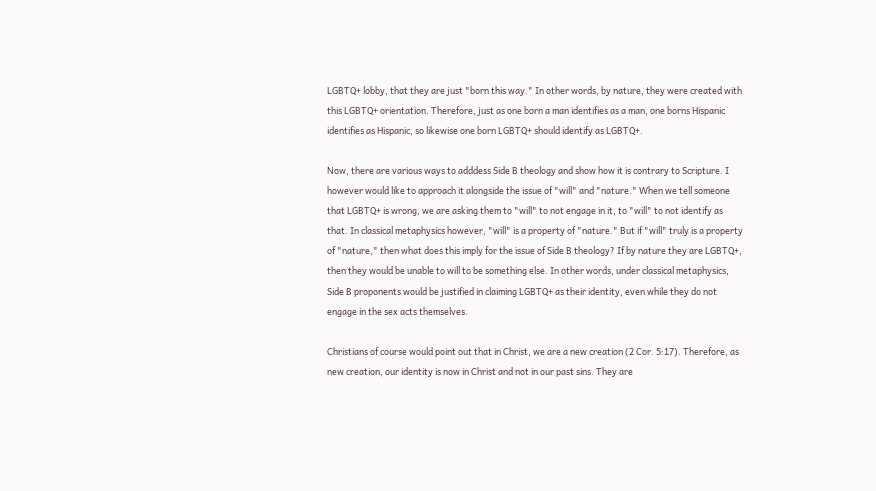LGBTQ+ lobby, that they are just "born this way." In other words, by nature, they were created with this LGBTQ+ orientation. Therefore, just as one born a man identifies as a man, one borns Hispanic identifies as Hispanic, so likewise one born LGBTQ+ should identify as LGBTQ+.

Now, there are various ways to adddess Side B theology and show how it is contrary to Scripture. I however would like to approach it alongside the issue of "will" and "nature." When we tell someone that LGBTQ+ is wrong, we are asking them to "will" to not engage in it, to "will" to not identify as that. In classical metaphysics however, "will" is a property of "nature." But if "will" truly is a property of "nature," then what does this imply for the issue of Side B theology? If by nature they are LGBTQ+, then they would be unable to will to be something else. In other words, under classical metaphysics, Side B proponents would be justified in claiming LGBTQ+ as their identity, even while they do not engage in the sex acts themselves.

Christians of course would point out that in Christ, we are a new creation (2 Cor. 5:17). Therefore, as new creation, our identity is now in Christ and not in our past sins. They are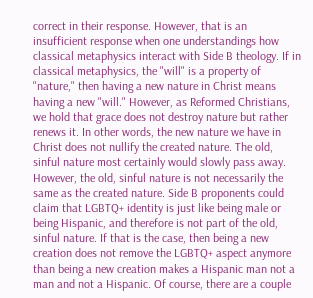correct in their response. However, that is an insufficient response when one understandings how classical metaphysics interact with Side B theology. If in classical metaphysics, the "will" is a property of "nature," then having a new nature in Christ means having a new "will." However, as Reformed Christians, we hold that grace does not destroy nature but rather renews it. In other words, the new nature we have in Christ does not nullify the created nature. The old, sinful nature most certainly would slowly pass away. However, the old, sinful nature is not necessarily the same as the created nature. Side B proponents could claim that LGBTQ+ identity is just like being male or being Hispanic, and therefore is not part of the old, sinful nature. If that is the case, then being a new creation does not remove the LGBTQ+ aspect anymore than being a new creation makes a Hispanic man not a man and not a Hispanic. Of course, there are a couple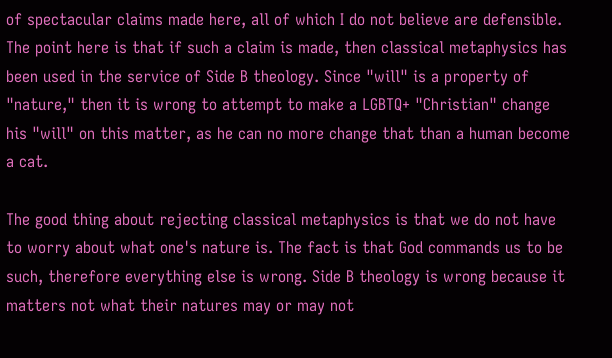of spectacular claims made here, all of which I do not believe are defensible. The point here is that if such a claim is made, then classical metaphysics has been used in the service of Side B theology. Since "will" is a property of "nature," then it is wrong to attempt to make a LGBTQ+ "Christian" change his "will" on this matter, as he can no more change that than a human become a cat.

The good thing about rejecting classical metaphysics is that we do not have to worry about what one's nature is. The fact is that God commands us to be such, therefore everything else is wrong. Side B theology is wrong because it matters not what their natures may or may not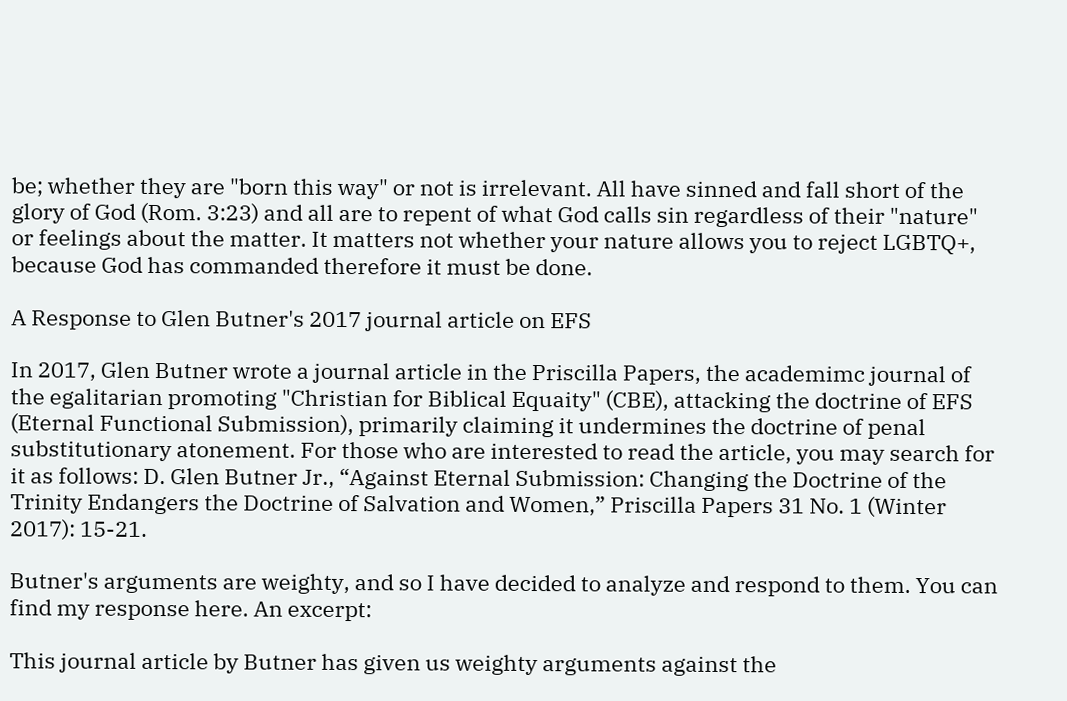be; whether they are "born this way" or not is irrelevant. All have sinned and fall short of the glory of God (Rom. 3:23) and all are to repent of what God calls sin regardless of their "nature" or feelings about the matter. It matters not whether your nature allows you to reject LGBTQ+, because God has commanded therefore it must be done.

A Response to Glen Butner's 2017 journal article on EFS

In 2017, Glen Butner wrote a journal article in the Priscilla Papers, the academimc journal of the egalitarian promoting "Christian for Biblical Equaity" (CBE), attacking the doctrine of EFS (Eternal Functional Submission), primarily claiming it undermines the doctrine of penal substitutionary atonement. For those who are interested to read the article, you may search for it as follows: D. Glen Butner Jr., “Against Eternal Submission: Changing the Doctrine of the Trinity Endangers the Doctrine of Salvation and Women,” Priscilla Papers 31 No. 1 (Winter 2017): 15-21.

Butner's arguments are weighty, and so I have decided to analyze and respond to them. You can find my response here. An excerpt:

This journal article by Butner has given us weighty arguments against the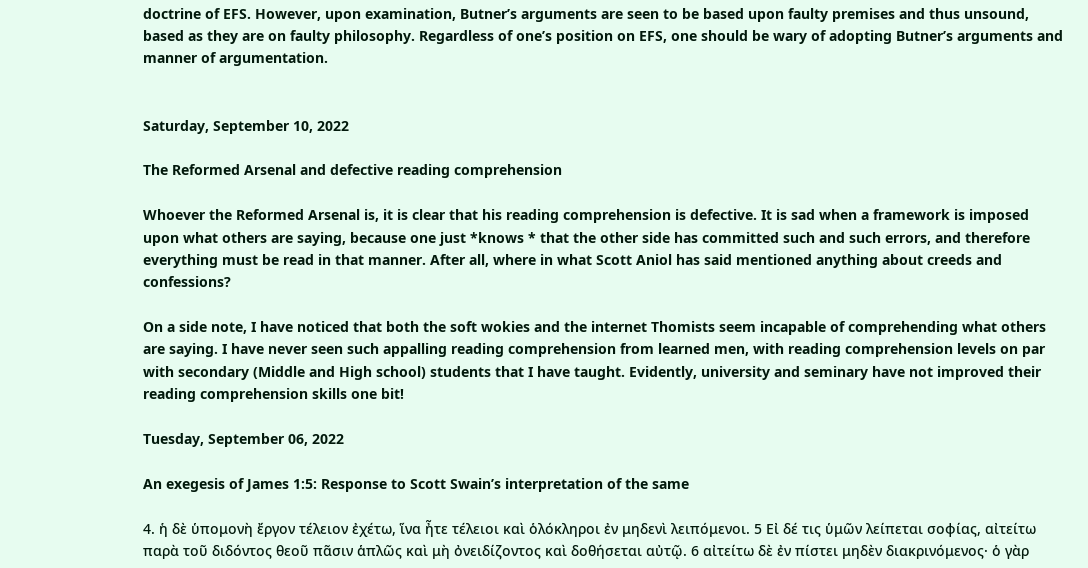doctrine of EFS. However, upon examination, Butner’s arguments are seen to be based upon faulty premises and thus unsound, based as they are on faulty philosophy. Regardless of one’s position on EFS, one should be wary of adopting Butner’s arguments and manner of argumentation.


Saturday, September 10, 2022

The Reformed Arsenal and defective reading comprehension

Whoever the Reformed Arsenal is, it is clear that his reading comprehension is defective. It is sad when a framework is imposed upon what others are saying, because one just *knows * that the other side has committed such and such errors, and therefore everything must be read in that manner. After all, where in what Scott Aniol has said mentioned anything about creeds and confessions?

On a side note, I have noticed that both the soft wokies and the internet Thomists seem incapable of comprehending what others are saying. I have never seen such appalling reading comprehension from learned men, with reading comprehension levels on par with secondary (Middle and High school) students that I have taught. Evidently, university and seminary have not improved their reading comprehension skills one bit!

Tuesday, September 06, 2022

An exegesis of James 1:5: Response to Scott Swain’s interpretation of the same

4. ἡ δὲ ὑπομονὴ ἔργον τέλειον ἐχέτω, ἵνα ἦτε τέλειοι καὶ ὁλόκληροι ἐν μηδενὶ λειπόμενοι. 5 Εἰ δέ τις ὑμῶν λείπεται σοφίας, αἰτείτω παρὰ τοῦ διδόντος θεοῦ πᾶσιν ἁπλῶς καὶ μὴ ὀνειδίζοντος καὶ δοθήσεται αὐτῷ. 6 αἰτείτω δὲ ἐν πίστει μηδὲν διακρινόμενος· ὁ γὰρ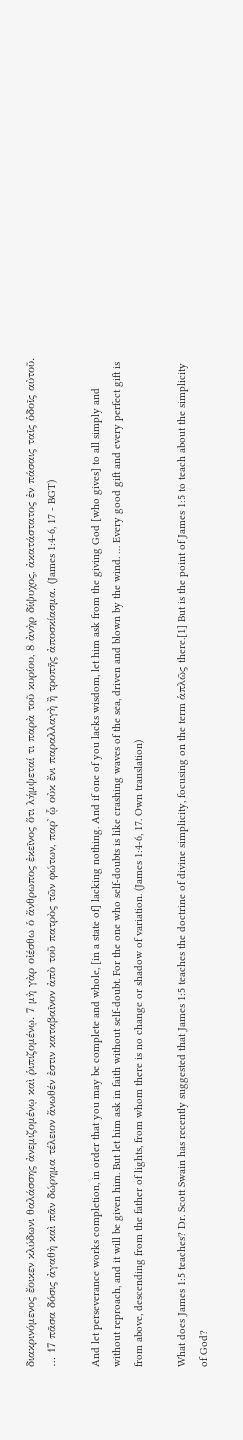διακρινόμενος ἔοικεν κλύδωνι θαλάσσης ἀνεμιζομένῳ καὶ ῥιπιζομένῳ. 7 μὴ γὰρ οἰέσθω ὁ ἄνθρωπος ἐκεῖνος ὅτι λήμψεταί τι παρὰ τοῦ κυρίου, 8 ἀνὴρ δίψυχος, ἀκατάστατος ἐν πάσαις ταῖς ὁδοῖς αὐτοῦ. … 17 πᾶσα δόσις ἀγαθὴ καὶ πᾶν δώρημα τέλειον ἄνωθέν ἐστιν καταβαῖνον ἀπὸ τοῦ πατρὸς τῶν φώτων, παρ᾽ ᾧ οὐκ ἔνι παραλλαγὴ ἢ τροπῆς ἀποσκίασμα. (James 1:4-6, 17 - BGT)

And let perseverance works completion, in order that you may be complete and whole, [in a state of] lacking nothing. And if one of you lacks wisdom, let him ask from the giving God [who gives] to all simply and without reproach, and it will be given him. But let him ask in faith without self-doubt. For the one who self-doubts is like crashing waves of the sea, driven and blown by the wind. … Every good gift and every perfect gift is from above, descending from the father of lights, from whom there is no change or shadow of variation. (James 1:4-6, 17. Own translation)

What does James 1:5 teaches? Dr. Scott Swain has recently suggested that James 1:5 teaches the doctrine of divine simplicity, focusing on the term ἁπλῶς there.[1] But is the point of James 1:5 to teach about the simplicity of God?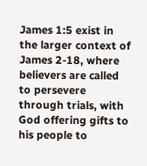James 1:5 exist in the larger context of James 2-18, where believers are called to persevere through trials, with God offering gifts to his people to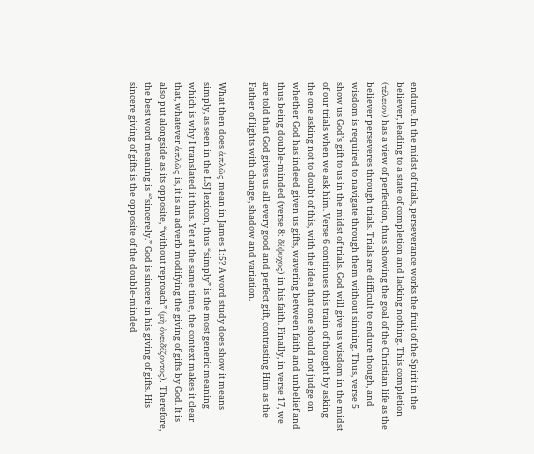endure. In the midst of trials, perseverance works the fruit of the Spirit in the believer, leading to a state of completion and lacking nothing. This completion (τέλειον) has a view of perfection, thus showing the goal of the Christian life as the believer perseveres through trials. Trials are difficult to endure though, and wisdom is required to navigate through them without sinning. Thus, verse 5 show us God’s gift to us in the midst of trials. God will give us wisdom in the midst of our trials when we ask him. Verse 6 continues this train of thought by asking the one asking not to doubt of this, with the idea that one should not judge on whether God has indeed given us gifts, wavering between faith and unbelief and thus being double-minded (verse 8: δίψυχος) in his faith. Finally, in verse 17, we are told that God gives us all every good and perfect gift, contrasting Him as the Father of lights with change, shadow and variation.

What then does ἁπλῶς mean in James 1:5? A word study does show it means simply, as seen in the LSJ lexicon, thus “simply” is the most generic meaning which is why I translated it thus. Yet at the same time, the context makes it clear that, whatever ἁπλῶς is, it is an adverb modifying the giving of gifts by God. It is also put alongside as its opposite, “without reproach” (μὴ ὀνειδίζοντος). Therefore, the best word meaning is “’sincerely.” God is sincere in his giving of gifts. His sincere giving of gifts is the opposite of the double-minded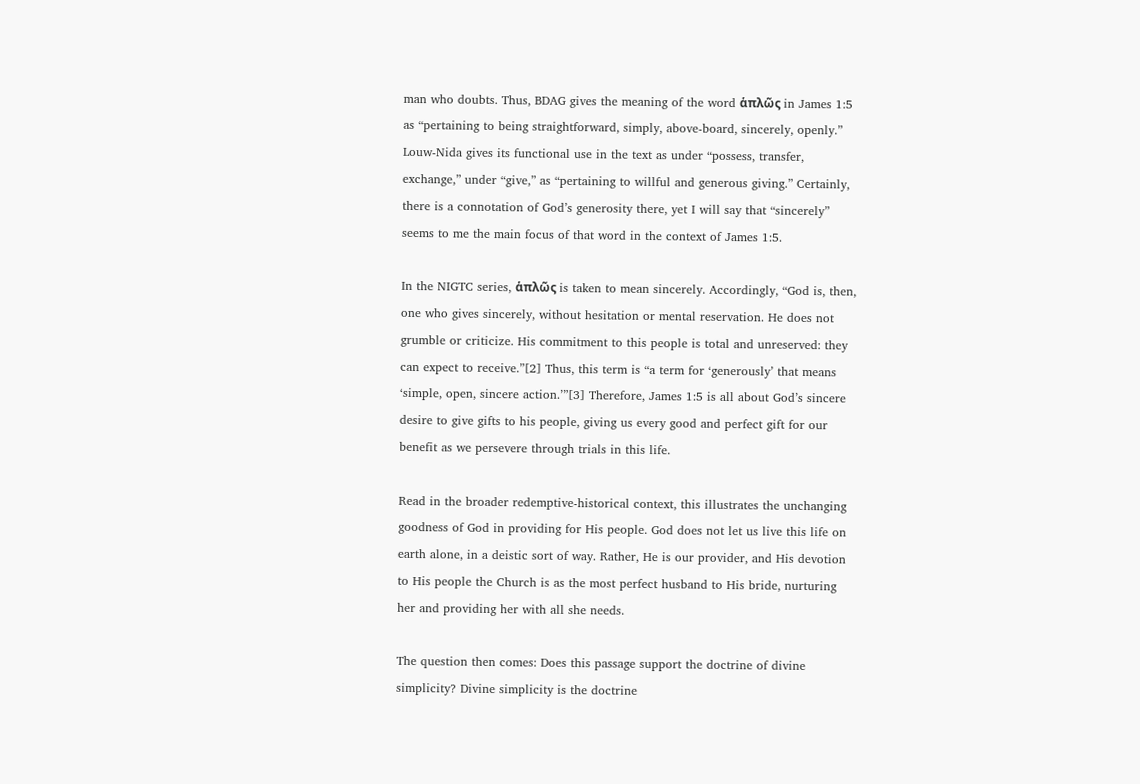man who doubts. Thus, BDAG gives the meaning of the word ἁπλῶς in James 1:5 as “pertaining to being straightforward, simply, above-board, sincerely, openly.” Louw-Nida gives its functional use in the text as under “possess, transfer, exchange,” under “give,” as “pertaining to willful and generous giving.” Certainly, there is a connotation of God’s generosity there, yet I will say that “sincerely” seems to me the main focus of that word in the context of James 1:5.

In the NIGTC series, ἁπλῶς is taken to mean sincerely. Accordingly, “God is, then, one who gives sincerely, without hesitation or mental reservation. He does not grumble or criticize. His commitment to this people is total and unreserved: they can expect to receive.”[2] Thus, this term is “a term for ‘generously’ that means ‘simple, open, sincere action.’”[3] Therefore, James 1:5 is all about God’s sincere desire to give gifts to his people, giving us every good and perfect gift for our benefit as we persevere through trials in this life.

Read in the broader redemptive-historical context, this illustrates the unchanging goodness of God in providing for His people. God does not let us live this life on earth alone, in a deistic sort of way. Rather, He is our provider, and His devotion to His people the Church is as the most perfect husband to His bride, nurturing her and providing her with all she needs.

The question then comes: Does this passage support the doctrine of divine simplicity? Divine simplicity is the doctrine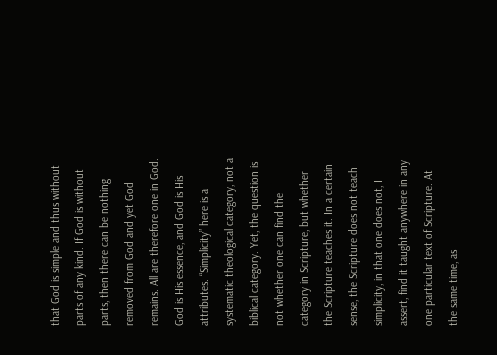that God is simple and thus without parts of any kind. If God is without parts, then there can be nothing removed from God and yet God remains. All are therefore one in God. God is His essence, and God is His attributes. “Simplicity” here is a systematic theological category, not a biblical category. Yet, the question is not whether one can find the category in Scripture, but whether the Scripture teaches it. In a certain sense, the Scripture does not teach simplicity, in that one does not, I assert, find it taught anywhere in any one particular text of Scripture. At the same time, as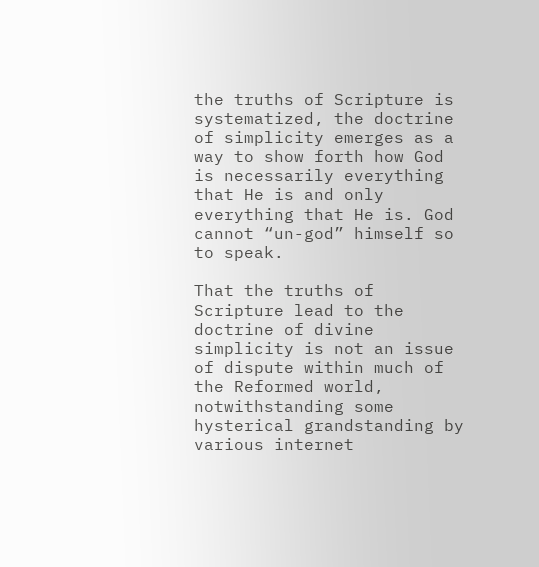the truths of Scripture is systematized, the doctrine of simplicity emerges as a way to show forth how God is necessarily everything that He is and only everything that He is. God cannot “un-god” himself so to speak.

That the truths of Scripture lead to the doctrine of divine simplicity is not an issue of dispute within much of the Reformed world, notwithstanding some hysterical grandstanding by various internet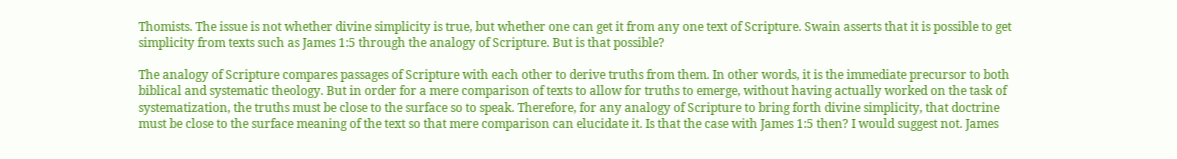Thomists. The issue is not whether divine simplicity is true, but whether one can get it from any one text of Scripture. Swain asserts that it is possible to get simplicity from texts such as James 1:5 through the analogy of Scripture. But is that possible?

The analogy of Scripture compares passages of Scripture with each other to derive truths from them. In other words, it is the immediate precursor to both biblical and systematic theology. But in order for a mere comparison of texts to allow for truths to emerge, without having actually worked on the task of systematization, the truths must be close to the surface so to speak. Therefore, for any analogy of Scripture to bring forth divine simplicity, that doctrine must be close to the surface meaning of the text so that mere comparison can elucidate it. Is that the case with James 1:5 then? I would suggest not. James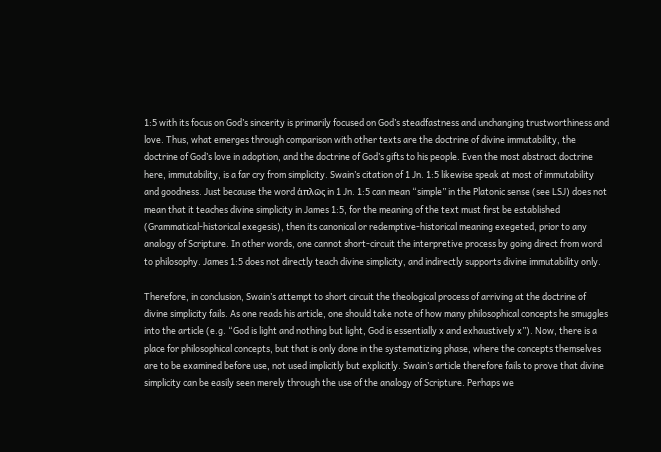1:5 with its focus on God’s sincerity is primarily focused on God’s steadfastness and unchanging trustworthiness and love. Thus, what emerges through comparison with other texts are the doctrine of divine immutability, the doctrine of God’s love in adoption, and the doctrine of God’s gifts to his people. Even the most abstract doctrine here, immutability, is a far cry from simplicity. Swain’s citation of 1 Jn. 1:5 likewise speak at most of immutability and goodness. Just because the word ἁπλῶς in 1 Jn. 1:5 can mean “simple” in the Platonic sense (see LSJ) does not mean that it teaches divine simplicity in James 1:5, for the meaning of the text must first be established (Grammatical-historical exegesis), then its canonical or redemptive-historical meaning exegeted, prior to any analogy of Scripture. In other words, one cannot short-circuit the interpretive process by going direct from word to philosophy. James 1:5 does not directly teach divine simplicity, and indirectly supports divine immutability only.

Therefore, in conclusion, Swain’s attempt to short circuit the theological process of arriving at the doctrine of divine simplicity fails. As one reads his article, one should take note of how many philosophical concepts he smuggles into the article (e.g. “God is light and nothing but light, God is essentially x and exhaustively x”). Now, there is a place for philosophical concepts, but that is only done in the systematizing phase, where the concepts themselves are to be examined before use, not used implicitly but explicitly. Swain’s article therefore fails to prove that divine simplicity can be easily seen merely through the use of the analogy of Scripture. Perhaps we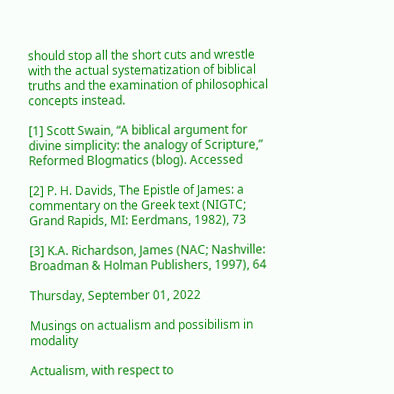should stop all the short cuts and wrestle with the actual systematization of biblical truths and the examination of philosophical concepts instead.

[1] Scott Swain, “A biblical argument for divine simplicity: the analogy of Scripture,” Reformed Blogmatics (blog). Accessed

[2] P. H. Davids, The Epistle of James: a commentary on the Greek text (NIGTC; Grand Rapids, MI: Eerdmans, 1982), 73

[3] K.A. Richardson, James (NAC; Nashville: Broadman & Holman Publishers, 1997), 64

Thursday, September 01, 2022

Musings on actualism and possibilism in modality

Actualism, with respect to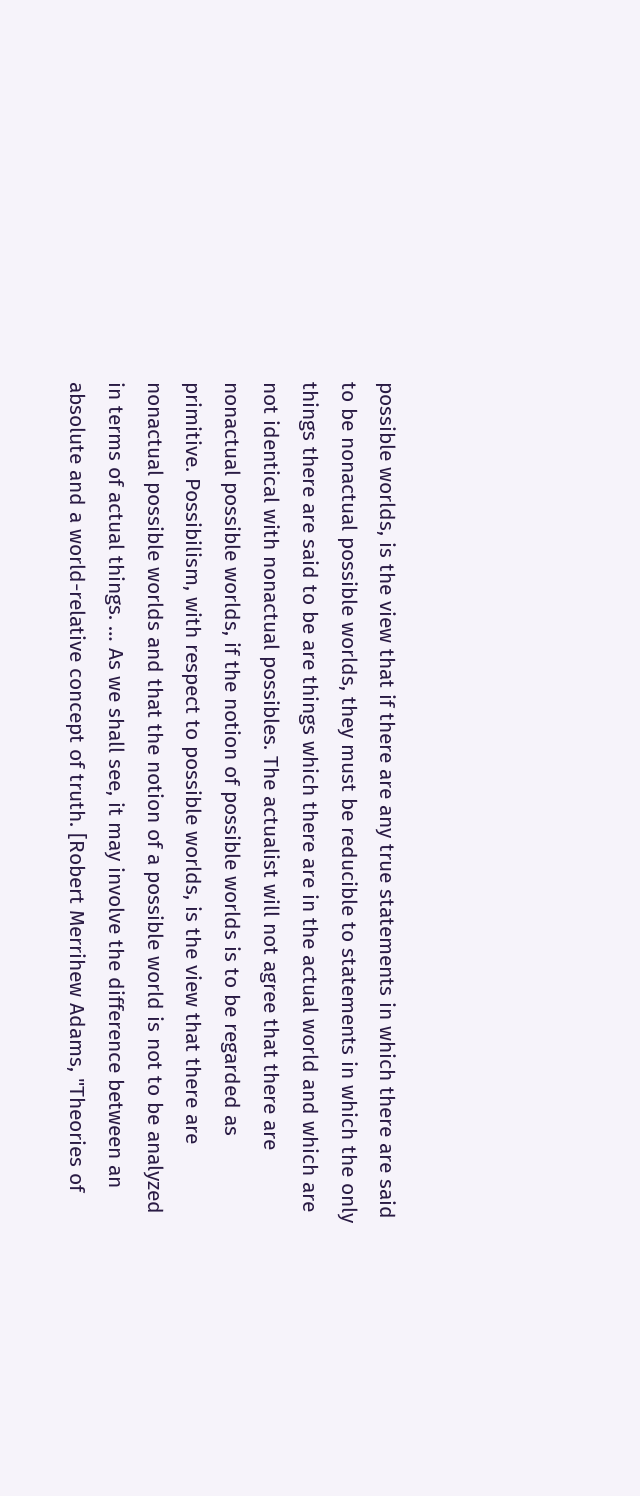possible worlds, is the view that if there are any true statements in which there are said to be nonactual possible worlds, they must be reducible to statements in which the only things there are said to be are things which there are in the actual world and which are not identical with nonactual possibles. The actualist will not agree that there are nonactual possible worlds, if the notion of possible worlds is to be regarded as primitive. Possibilism, with respect to possible worlds, is the view that there are nonactual possible worlds and that the notion of a possible world is not to be analyzed in terms of actual things. … As we shall see, it may involve the difference between an absolute and a world-relative concept of truth. [Robert Merrihew Adams, "Theories of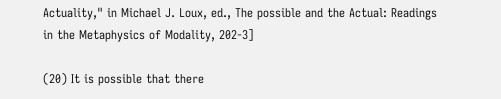Actuality," in Michael J. Loux, ed., The possible and the Actual: Readings in the Metaphysics of Modality, 202-3]

(20) It is possible that there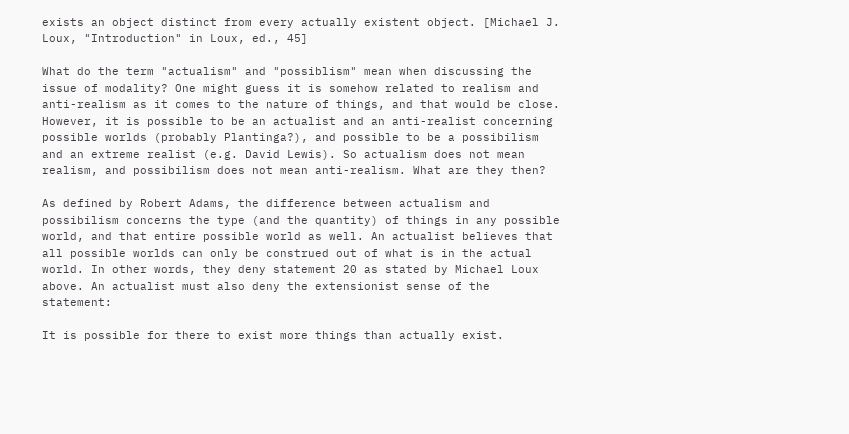exists an object distinct from every actually existent object. [Michael J. Loux, "Introduction" in Loux, ed., 45]

What do the term "actualism" and "possiblism" mean when discussing the issue of modality? One might guess it is somehow related to realism and anti-realism as it comes to the nature of things, and that would be close. However, it is possible to be an actualist and an anti-realist concerning possible worlds (probably Plantinga?), and possible to be a possibilism and an extreme realist (e.g. David Lewis). So actualism does not mean realism, and possibilism does not mean anti-realism. What are they then?

As defined by Robert Adams, the difference between actualism and possibilism concerns the type (and the quantity) of things in any possible world, and that entire possible world as well. An actualist believes that all possible worlds can only be construed out of what is in the actual world. In other words, they deny statement 20 as stated by Michael Loux above. An actualist must also deny the extensionist sense of the statement:

It is possible for there to exist more things than actually exist.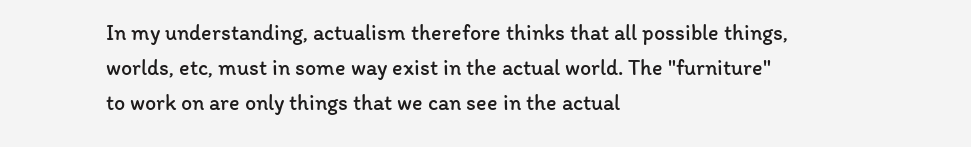In my understanding, actualism therefore thinks that all possible things, worlds, etc, must in some way exist in the actual world. The "furniture" to work on are only things that we can see in the actual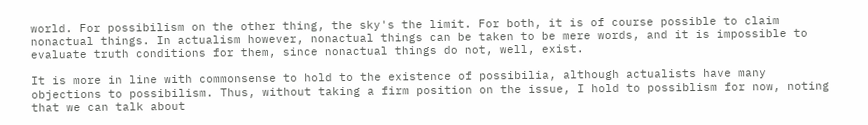world. For possibilism on the other thing, the sky's the limit. For both, it is of course possible to claim nonactual things. In actualism however, nonactual things can be taken to be mere words, and it is impossible to evaluate truth conditions for them, since nonactual things do not, well, exist.

It is more in line with commonsense to hold to the existence of possibilia, although actualists have many objections to possibilism. Thus, without taking a firm position on the issue, I hold to possiblism for now, noting that we can talk about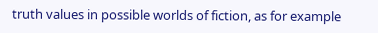truth values in possible worlds of fiction, as for example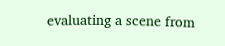evaluating a scene from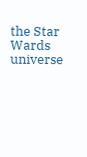the Star Wards universe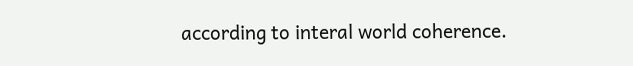according to interal world coherence.